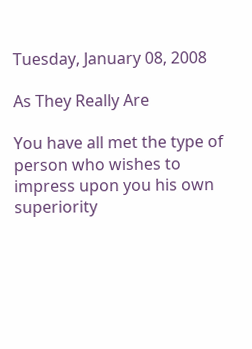Tuesday, January 08, 2008

As They Really Are

You have all met the type of person who wishes to impress upon you his own superiority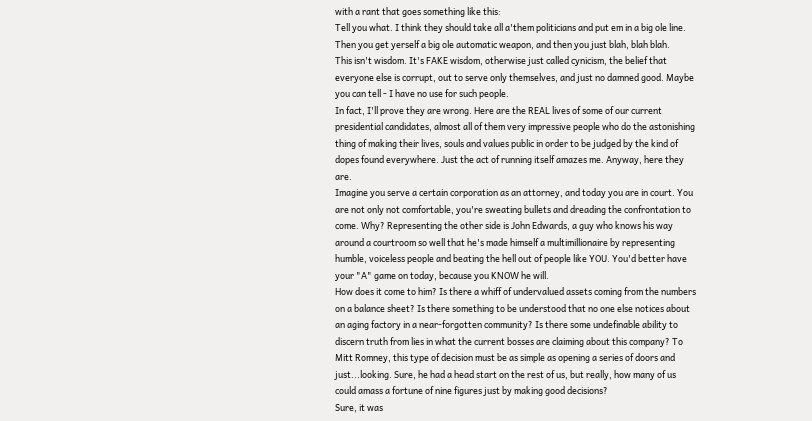with a rant that goes something like this:
Tell you what. I think they should take all a'them politicians and put em in a big ole line. Then you get yerself a big ole automatic weapon, and then you just blah, blah blah.
This isn't wisdom. It's FAKE wisdom, otherwise just called cynicism, the belief that everyone else is corrupt, out to serve only themselves, and just no damned good. Maybe you can tell - I have no use for such people.
In fact, I'll prove they are wrong. Here are the REAL lives of some of our current presidential candidates, almost all of them very impressive people who do the astonishing thing of making their lives, souls and values public in order to be judged by the kind of dopes found everywhere. Just the act of running itself amazes me. Anyway, here they are.
Imagine you serve a certain corporation as an attorney, and today you are in court. You are not only not comfortable, you're sweating bullets and dreading the confrontation to come. Why? Representing the other side is John Edwards, a guy who knows his way around a courtroom so well that he's made himself a multimillionaire by representing humble, voiceless people and beating the hell out of people like YOU. You'd better have your "A" game on today, because you KNOW he will.
How does it come to him? Is there a whiff of undervalued assets coming from the numbers on a balance sheet? Is there something to be understood that no one else notices about an aging factory in a near-forgotten community? Is there some undefinable ability to discern truth from lies in what the current bosses are claiming about this company? To Mitt Romney, this type of decision must be as simple as opening a series of doors and just...looking. Sure, he had a head start on the rest of us, but really, how many of us could amass a fortune of nine figures just by making good decisions?
Sure, it was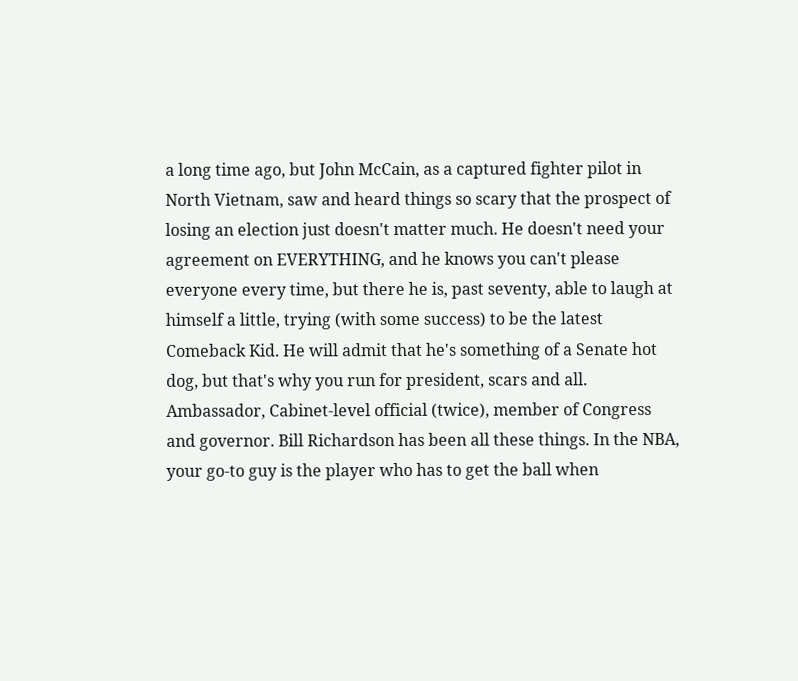a long time ago, but John McCain, as a captured fighter pilot in North Vietnam, saw and heard things so scary that the prospect of losing an election just doesn't matter much. He doesn't need your agreement on EVERYTHING, and he knows you can't please everyone every time, but there he is, past seventy, able to laugh at himself a little, trying (with some success) to be the latest Comeback Kid. He will admit that he's something of a Senate hot dog, but that's why you run for president, scars and all.
Ambassador, Cabinet-level official (twice), member of Congress and governor. Bill Richardson has been all these things. In the NBA, your go-to guy is the player who has to get the ball when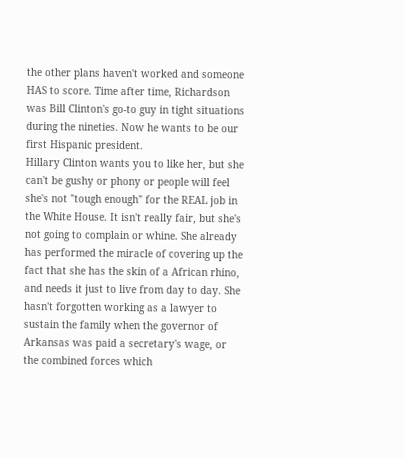the other plans haven't worked and someone HAS to score. Time after time, Richardson was Bill Clinton's go-to guy in tight situations during the nineties. Now he wants to be our first Hispanic president.
Hillary Clinton wants you to like her, but she can't be gushy or phony or people will feel she's not "tough enough" for the REAL job in the White House. It isn't really fair, but she's not going to complain or whine. She already has performed the miracle of covering up the fact that she has the skin of a African rhino, and needs it just to live from day to day. She hasn't forgotten working as a lawyer to sustain the family when the governor of Arkansas was paid a secretary's wage, or
the combined forces which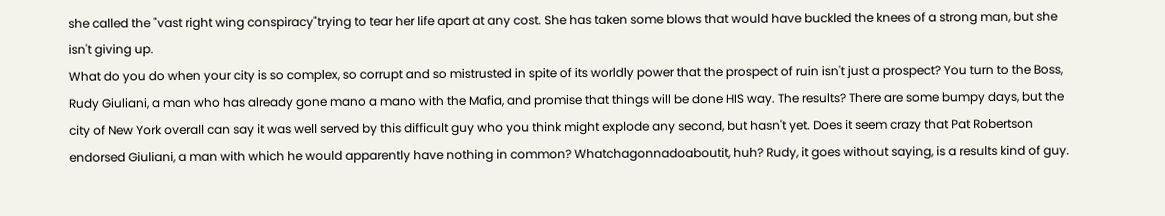she called the "vast right wing conspiracy"trying to tear her life apart at any cost. She has taken some blows that would have buckled the knees of a strong man, but she isn't giving up.
What do you do when your city is so complex, so corrupt and so mistrusted in spite of its worldly power that the prospect of ruin isn't just a prospect? You turn to the Boss, Rudy Giuliani, a man who has already gone mano a mano with the Mafia, and promise that things will be done HIS way. The results? There are some bumpy days, but the city of New York overall can say it was well served by this difficult guy who you think might explode any second, but hasn't yet. Does it seem crazy that Pat Robertson endorsed Giuliani, a man with which he would apparently have nothing in common? Whatchagonnadoaboutit, huh? Rudy, it goes without saying, is a results kind of guy.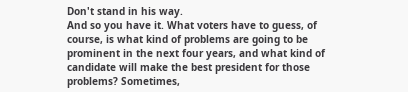Don't stand in his way.
And so you have it. What voters have to guess, of course, is what kind of problems are going to be prominent in the next four years, and what kind of candidate will make the best president for those problems? Sometimes,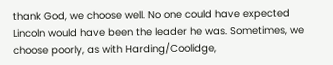thank God, we choose well. No one could have expected Lincoln would have been the leader he was. Sometimes, we choose poorly, as with Harding/Coolidge,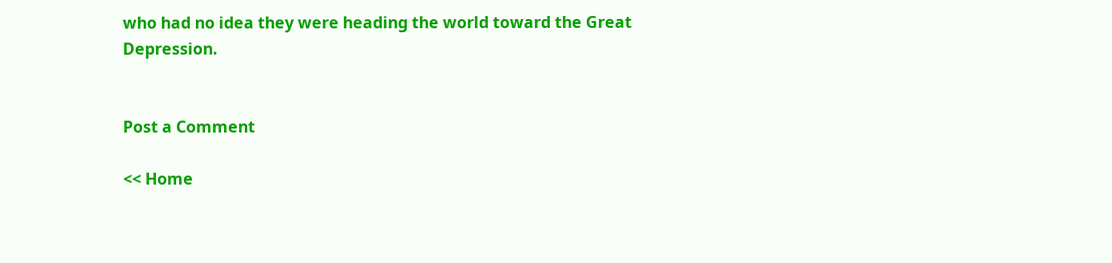who had no idea they were heading the world toward the Great Depression.


Post a Comment

<< Home